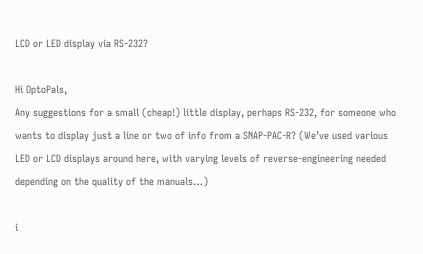LCD or LED display via RS-232?

Hi OptoPals,
Any suggestions for a small (cheap!) little display, perhaps RS-232, for someone who wants to display just a line or two of info from a SNAP-PAC-R? (We’ve used various LED or LCD displays around here, with varying levels of reverse-engineering needed depending on the quality of the manuals…)

i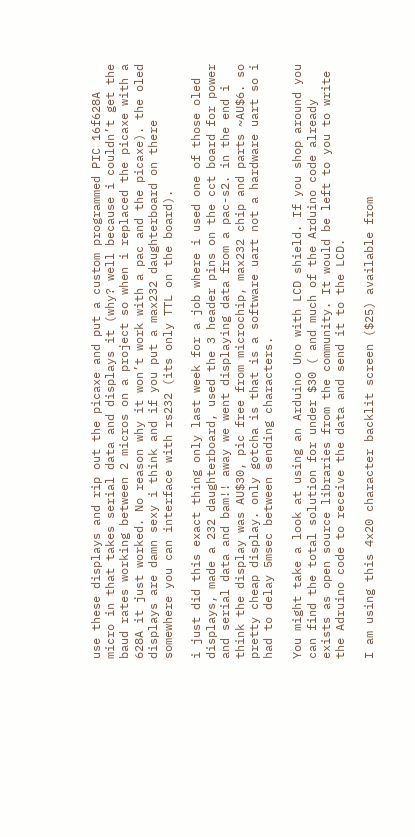use these displays and rip out the picaxe and put a custom programmed PIC 16f628A micro in that takes serial data and displays it (why? well because i couldn’t get the baud rates working between 2 micros on a project so when i replaced the picaxe with a 628A it just worked. No reason why it won’t work with a pac and the picaxe). the oled displays are damn sexy i think and if you put a max232 daughterboard on there somewhere you can interface with rs232 (its only TTL on the board).

i just did this exact thing only last week for a job where i used one of those oled displays, made a 232 daughterboard, used the 3 header pins on the cct board for power and serial data and bam!! away we went displaying data from a pac-s2. in the end i think the display was AU$30, pic free from microchip, max232 chip and parts ~AU$6. so pretty cheap display. only gotcha is that is a software uart not a hardware uart so i had to delay 5msec between sending characters.

You might take a look at using an Arduino Uno with LCD shield. If you shop around you can find the total solution for under $30 ( and much of the Arduino code already exists as open source libraries from the community. It would be left to you to write the Adruino code to receive the data and send it to the LCD.

I am using this 4x20 character backlit screen ($25) available from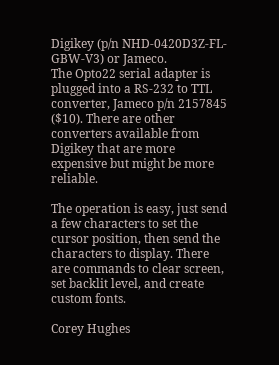Digikey (p/n NHD-0420D3Z-FL-GBW-V3) or Jameco.
The Opto22 serial adapter is plugged into a RS-232 to TTL converter, Jameco p/n 2157845 ($10). There are other converters available from Digikey that are more expensive but might be more reliable.

The operation is easy, just send a few characters to set the cursor position, then send the characters to display. There are commands to clear screen, set backlit level, and create custom fonts.

Corey Hughes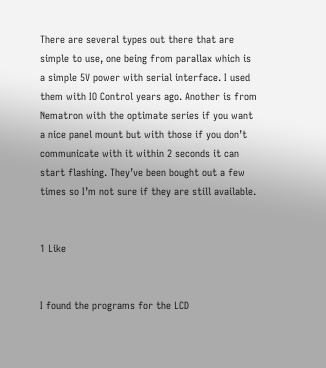There are several types out there that are simple to use, one being from parallax which is a simple 5V power with serial interface. I used them with IO Control years ago. Another is from Nematron with the optimate series if you want a nice panel mount but with those if you don’t communicate with it within 2 seconds it can start flashing. They’ve been bought out a few times so I’m not sure if they are still available.


1 Like


I found the programs for the LCD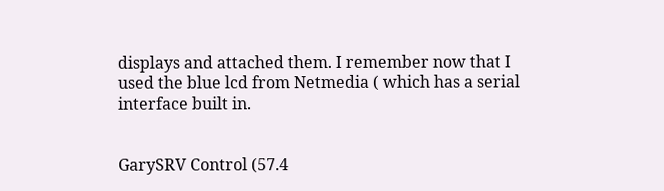displays and attached them. I remember now that I used the blue lcd from Netmedia ( which has a serial interface built in.


GarySRV Control (57.4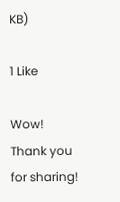KB)

1 Like

Wow! Thank you for sharing!